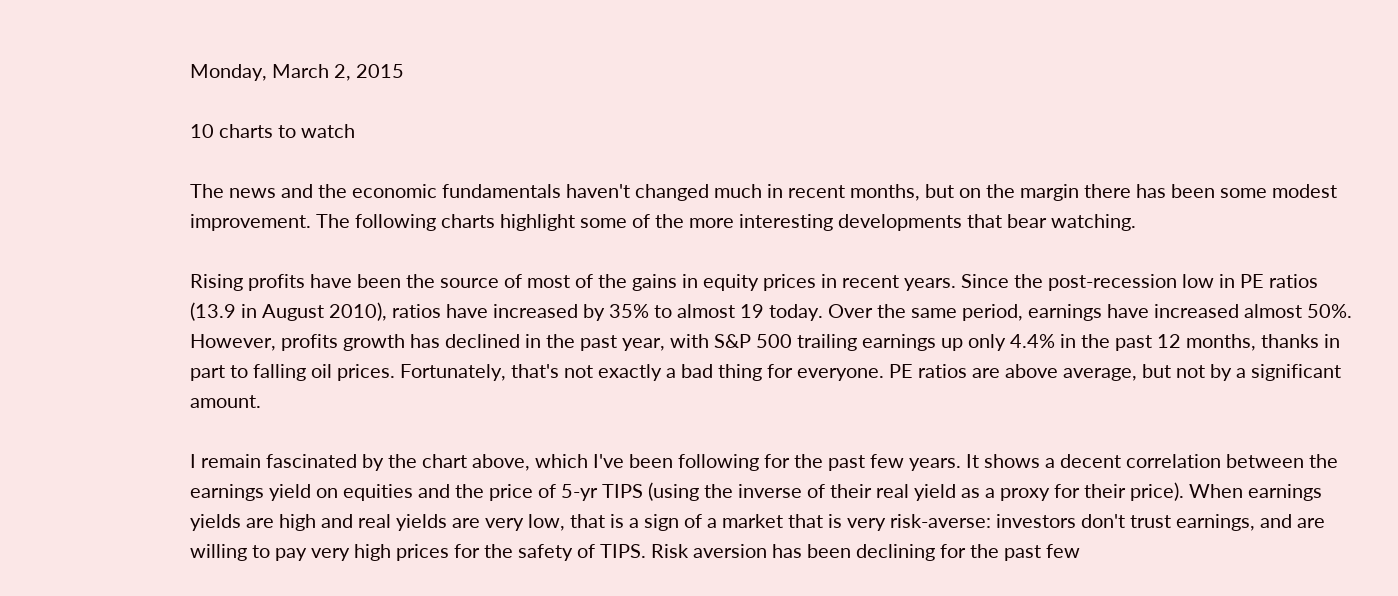Monday, March 2, 2015

10 charts to watch

The news and the economic fundamentals haven't changed much in recent months, but on the margin there has been some modest improvement. The following charts highlight some of the more interesting developments that bear watching.

Rising profits have been the source of most of the gains in equity prices in recent years. Since the post-recession low in PE ratios (13.9 in August 2010), ratios have increased by 35% to almost 19 today. Over the same period, earnings have increased almost 50%. However, profits growth has declined in the past year, with S&P 500 trailing earnings up only 4.4% in the past 12 months, thanks in part to falling oil prices. Fortunately, that's not exactly a bad thing for everyone. PE ratios are above average, but not by a significant amount.

I remain fascinated by the chart above, which I've been following for the past few years. It shows a decent correlation between the earnings yield on equities and the price of 5-yr TIPS (using the inverse of their real yield as a proxy for their price). When earnings yields are high and real yields are very low, that is a sign of a market that is very risk-averse: investors don't trust earnings, and are willing to pay very high prices for the safety of TIPS. Risk aversion has been declining for the past few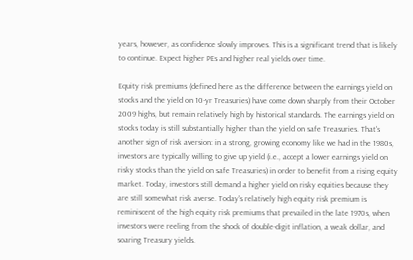years, however, as confidence slowly improves. This is a significant trend that is likely to continue. Expect higher PEs and higher real yields over time.

Equity risk premiums (defined here as the difference between the earnings yield on stocks and the yield on 10-yr Treasuries) have come down sharply from their October 2009 highs, but remain relatively high by historical standards. The earnings yield on stocks today is still substantially higher than the yield on safe Treasuries. That's another sign of risk aversion: in a strong, growing economy like we had in the 1980s, investors are typically willing to give up yield (i.e., accept a lower earnings yield on risky stocks than the yield on safe Treasuries) in order to benefit from a rising equity market. Today, investors still demand a higher yield on risky equities because they are still somewhat risk averse. Today's relatively high equity risk premium is reminiscent of the high equity risk premiums that prevailed in the late 1970s, when investors were reeling from the shock of double-digit inflation, a weak dollar, and soaring Treasury yields.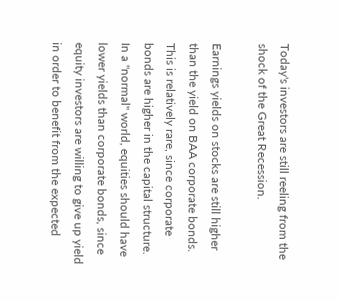Today's investors are still reeling from the shock of the Great Recession.

Earnings yields on stocks are still higher than the yield on BAA corporate bonds. This is relatively rare, since corporate bonds are higher in the capital structure. In a "normal" world, equities should have lower yields than corporate bonds, since equity investors are willing to give up yield in order to benefit from the expected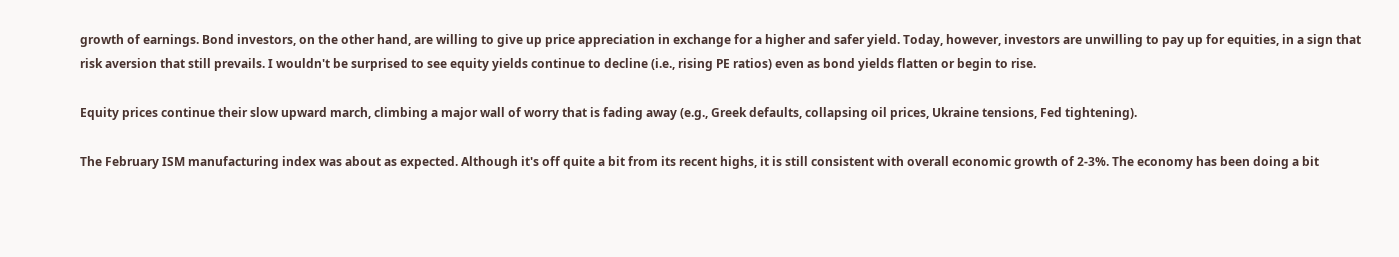growth of earnings. Bond investors, on the other hand, are willing to give up price appreciation in exchange for a higher and safer yield. Today, however, investors are unwilling to pay up for equities, in a sign that risk aversion that still prevails. I wouldn't be surprised to see equity yields continue to decline (i.e., rising PE ratios) even as bond yields flatten or begin to rise.

Equity prices continue their slow upward march, climbing a major wall of worry that is fading away (e.g., Greek defaults, collapsing oil prices, Ukraine tensions, Fed tightening).

The February ISM manufacturing index was about as expected. Although it's off quite a bit from its recent highs, it is still consistent with overall economic growth of 2-3%. The economy has been doing a bit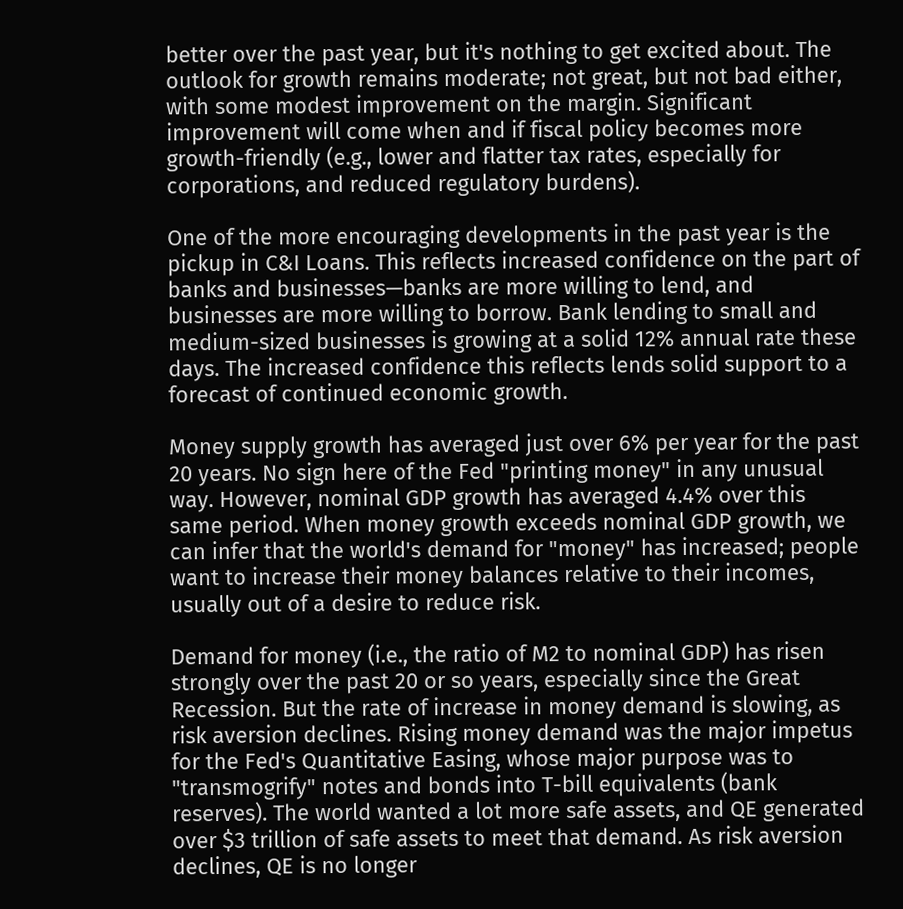better over the past year, but it's nothing to get excited about. The outlook for growth remains moderate; not great, but not bad either, with some modest improvement on the margin. Significant improvement will come when and if fiscal policy becomes more growth-friendly (e.g., lower and flatter tax rates, especially for corporations, and reduced regulatory burdens).

One of the more encouraging developments in the past year is the pickup in C&I Loans. This reflects increased confidence on the part of banks and businesses—banks are more willing to lend, and businesses are more willing to borrow. Bank lending to small and medium-sized businesses is growing at a solid 12% annual rate these days. The increased confidence this reflects lends solid support to a forecast of continued economic growth.

Money supply growth has averaged just over 6% per year for the past 20 years. No sign here of the Fed "printing money" in any unusual way. However, nominal GDP growth has averaged 4.4% over this same period. When money growth exceeds nominal GDP growth, we can infer that the world's demand for "money" has increased; people want to increase their money balances relative to their incomes, usually out of a desire to reduce risk.

Demand for money (i.e., the ratio of M2 to nominal GDP) has risen strongly over the past 20 or so years, especially since the Great Recession. But the rate of increase in money demand is slowing, as risk aversion declines. Rising money demand was the major impetus for the Fed's Quantitative Easing, whose major purpose was to "transmogrify" notes and bonds into T-bill equivalents (bank reserves). The world wanted a lot more safe assets, and QE generated over $3 trillion of safe assets to meet that demand. As risk aversion declines, QE is no longer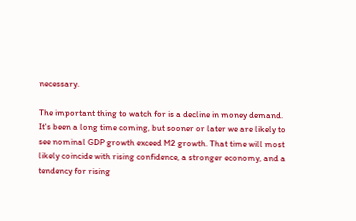necessary.

The important thing to watch for is a decline in money demand. It's been a long time coming, but sooner or later we are likely to see nominal GDP growth exceed M2 growth. That time will most likely coincide with rising confidence, a stronger economy, and a tendency for rising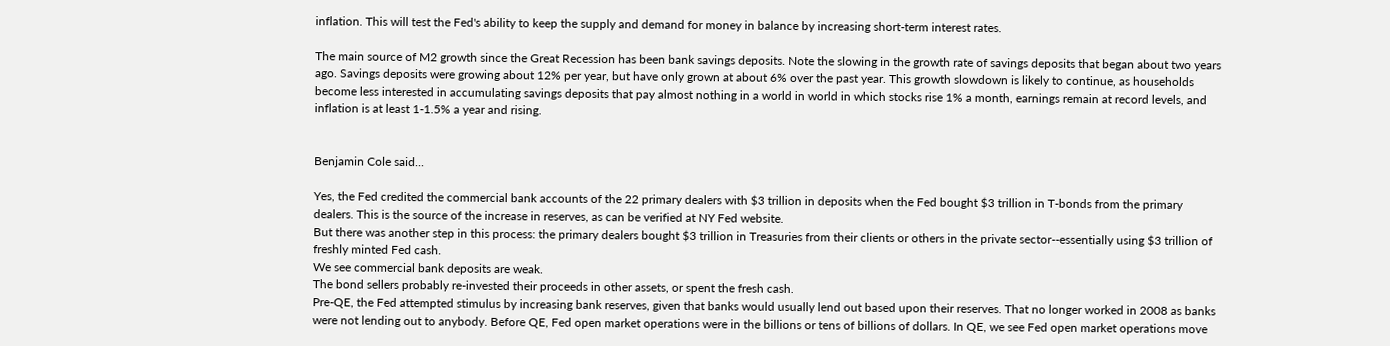inflation. This will test the Fed's ability to keep the supply and demand for money in balance by increasing short-term interest rates.

The main source of M2 growth since the Great Recession has been bank savings deposits. Note the slowing in the growth rate of savings deposits that began about two years ago. Savings deposits were growing about 12% per year, but have only grown at about 6% over the past year. This growth slowdown is likely to continue, as households become less interested in accumulating savings deposits that pay almost nothing in a world in world in which stocks rise 1% a month, earnings remain at record levels, and inflation is at least 1-1.5% a year and rising.


Benjamin Cole said...

Yes, the Fed credited the commercial bank accounts of the 22 primary dealers with $3 trillion in deposits when the Fed bought $3 trillion in T-bonds from the primary dealers. This is the source of the increase in reserves, as can be verified at NY Fed website.
But there was another step in this process: the primary dealers bought $3 trillion in Treasuries from their clients or others in the private sector--essentially using $3 trillion of freshly minted Fed cash.
We see commercial bank deposits are weak.
The bond sellers probably re-invested their proceeds in other assets, or spent the fresh cash.
Pre-QE, the Fed attempted stimulus by increasing bank reserves, given that banks would usually lend out based upon their reserves. That no longer worked in 2008 as banks were not lending out to anybody. Before QE, Fed open market operations were in the billions or tens of billions of dollars. In QE, we see Fed open market operations move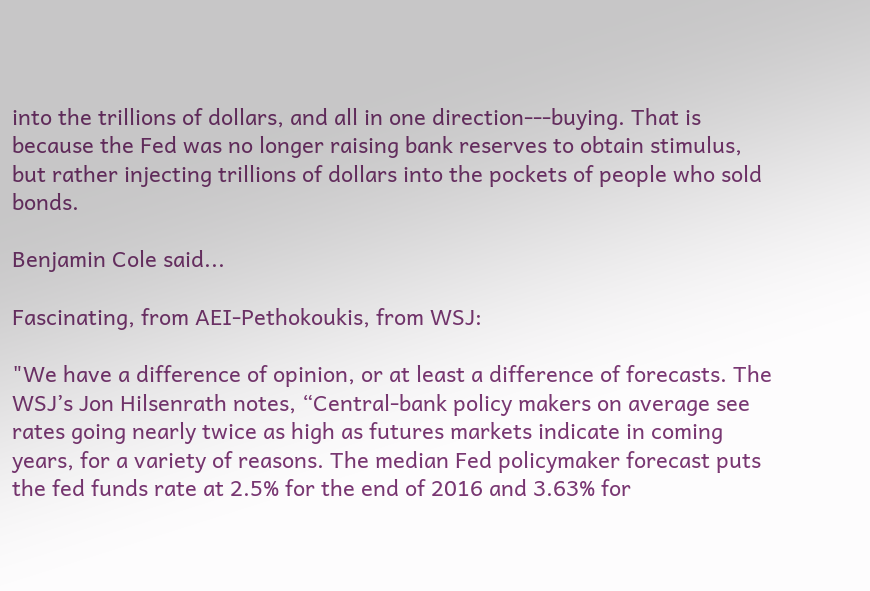into the trillions of dollars, and all in one direction---buying. That is because the Fed was no longer raising bank reserves to obtain stimulus, but rather injecting trillions of dollars into the pockets of people who sold bonds.

Benjamin Cole said...

Fascinating, from AEI-Pethokoukis, from WSJ:

"We have a difference of opinion, or at least a difference of forecasts. The WSJ’s Jon Hilsenrath notes, “Central-bank policy makers on average see rates going nearly twice as high as futures markets indicate in coming years, for a variety of reasons. The median Fed policymaker forecast puts the fed funds rate at 2.5% for the end of 2016 and 3.63% for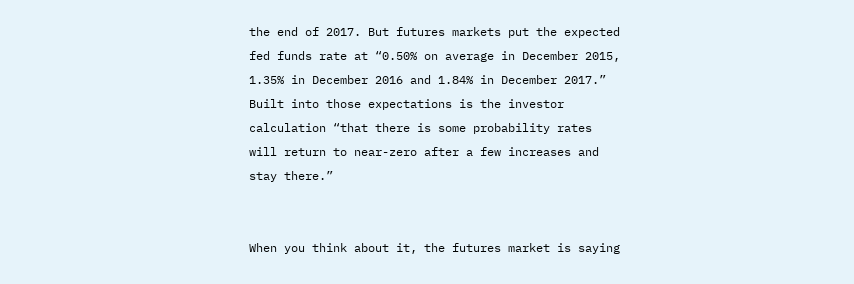the end of 2017. But futures markets put the expected fed funds rate at “0.50% on average in December 2015, 1.35% in December 2016 and 1.84% in December 2017.” Built into those expectations is the investor calculation “that there is some probability rates will return to near-zero after a few increases and stay there.”


When you think about it, the futures market is saying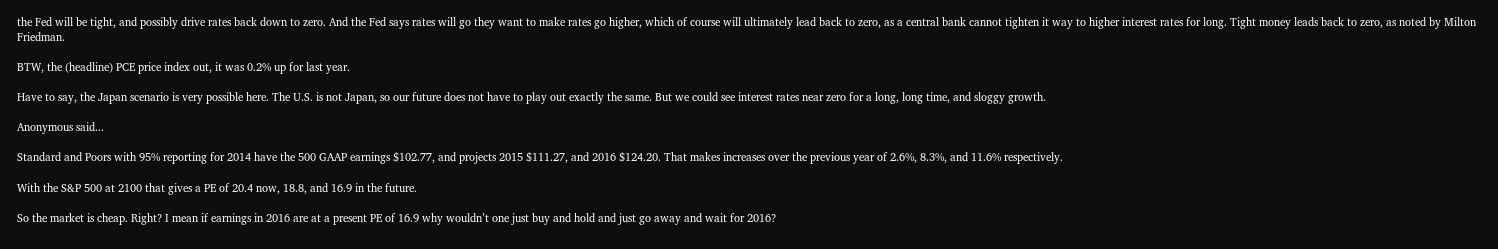the Fed will be tight, and possibly drive rates back down to zero. And the Fed says rates will go they want to make rates go higher, which of course will ultimately lead back to zero, as a central bank cannot tighten it way to higher interest rates for long. Tight money leads back to zero, as noted by Milton Friedman.

BTW, the (headline) PCE price index out, it was 0.2% up for last year.

Have to say, the Japan scenario is very possible here. The U.S. is not Japan, so our future does not have to play out exactly the same. But we could see interest rates near zero for a long, long time, and sloggy growth.

Anonymous said...

Standard and Poors with 95% reporting for 2014 have the 500 GAAP earnings $102.77, and projects 2015 $111.27, and 2016 $124.20. That makes increases over the previous year of 2.6%, 8.3%, and 11.6% respectively.

With the S&P 500 at 2100 that gives a PE of 20.4 now, 18.8, and 16.9 in the future.

So the market is cheap. Right? I mean if earnings in 2016 are at a present PE of 16.9 why wouldn’t one just buy and hold and just go away and wait for 2016?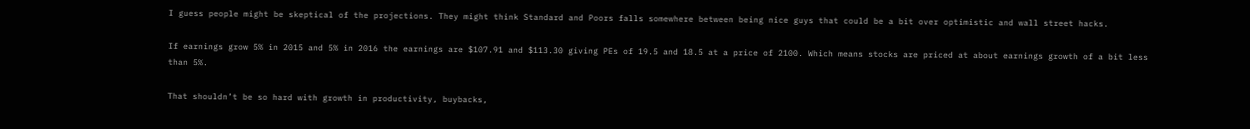I guess people might be skeptical of the projections. They might think Standard and Poors falls somewhere between being nice guys that could be a bit over optimistic and wall street hacks.

If earnings grow 5% in 2015 and 5% in 2016 the earnings are $107.91 and $113.30 giving PEs of 19.5 and 18.5 at a price of 2100. Which means stocks are priced at about earnings growth of a bit less than 5%.

That shouldn’t be so hard with growth in productivity, buybacks,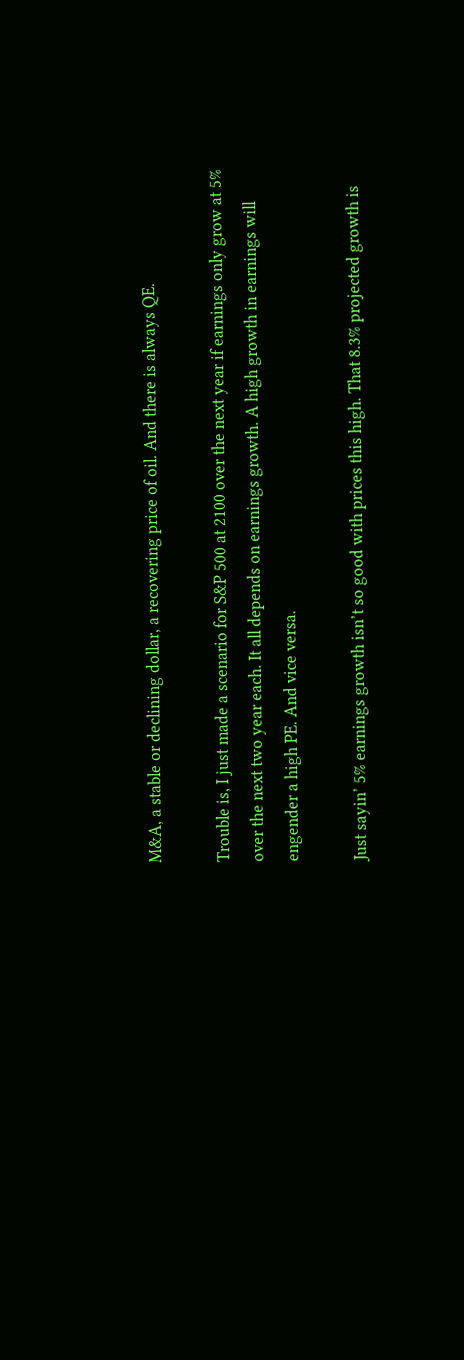M&A, a stable or declining dollar, a recovering price of oil. And there is always QE.

Trouble is, I just made a scenario for S&P 500 at 2100 over the next year if earnings only grow at 5% over the next two year each. It all depends on earnings growth. A high growth in earnings will engender a high PE. And vice versa.

Just sayin’ 5% earnings growth isn’t so good with prices this high. That 8.3% projected growth is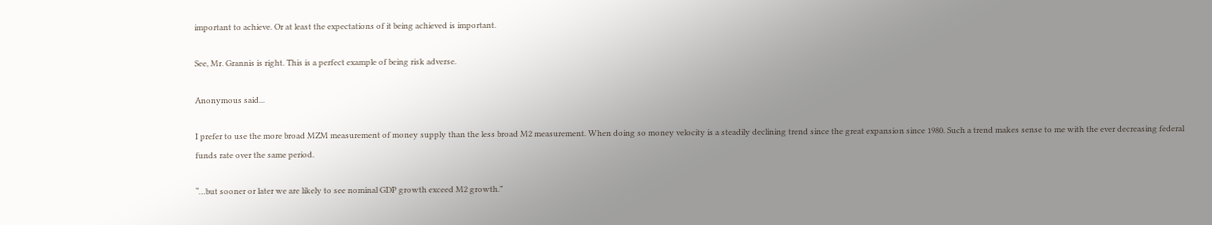important to achieve. Or at least the expectations of it being achieved is important.

See, Mr. Grannis is right. This is a perfect example of being risk adverse.

Anonymous said...

I prefer to use the more broad MZM measurement of money supply than the less broad M2 measurement. When doing so money velocity is a steadily declining trend since the great expansion since 1980. Such a trend makes sense to me with the ever decreasing federal funds rate over the same period.

“…but sooner or later we are likely to see nominal GDP growth exceed M2 growth.”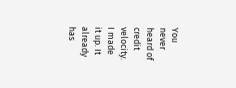You never heard of credit velocity. I made it up. It already has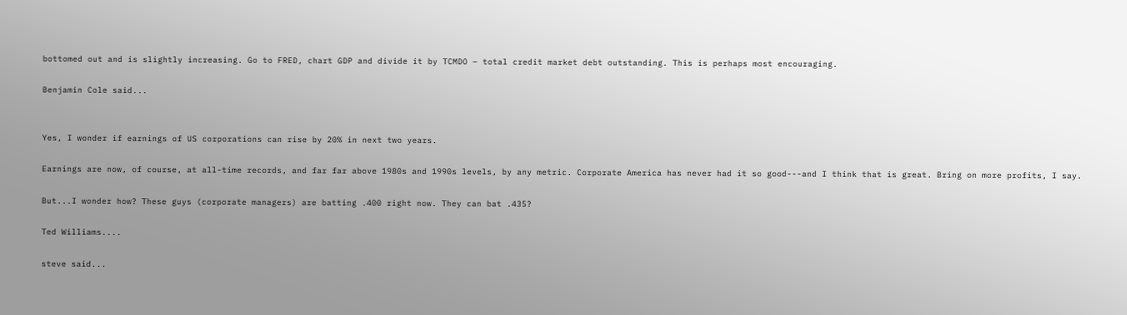bottomed out and is slightly increasing. Go to FRED, chart GDP and divide it by TCMDO – total credit market debt outstanding. This is perhaps most encouraging.

Benjamin Cole said...


Yes, I wonder if earnings of US corporations can rise by 20% in next two years.

Earnings are now, of course, at all-time records, and far far above 1980s and 1990s levels, by any metric. Corporate America has never had it so good---and I think that is great. Bring on more profits, I say.

But...I wonder how? These guys (corporate managers) are batting .400 right now. They can bat .435?

Ted Williams....

steve said...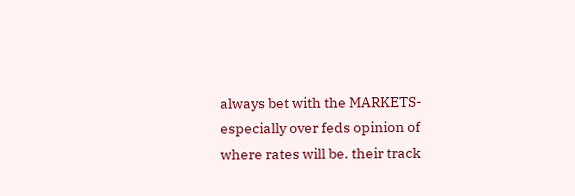always bet with the MARKETS-especially over feds opinion of where rates will be. their track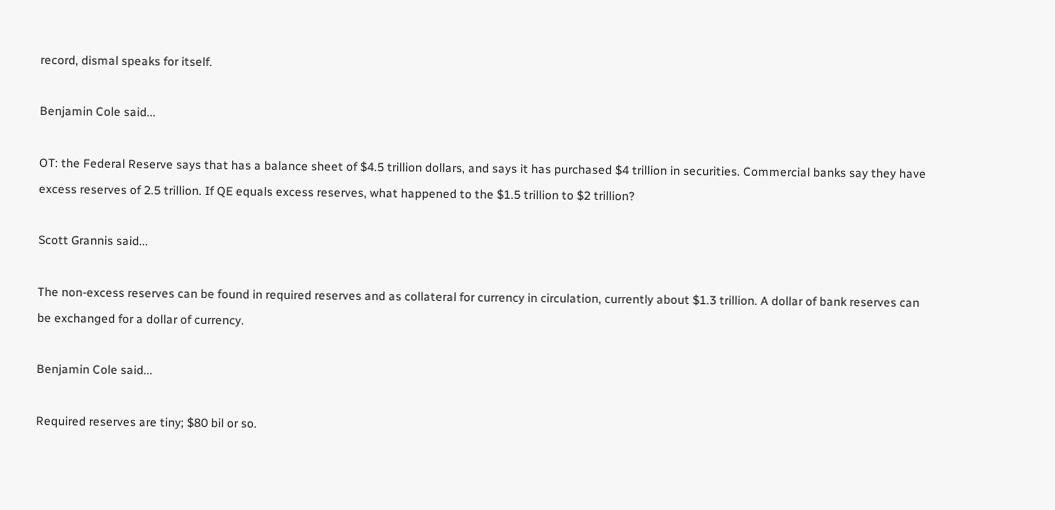record, dismal speaks for itself.

Benjamin Cole said...

OT: the Federal Reserve says that has a balance sheet of $4.5 trillion dollars, and says it has purchased $4 trillion in securities. Commercial banks say they have excess reserves of 2.5 trillion. If QE equals excess reserves, what happened to the $1.5 trillion to $2 trillion?

Scott Grannis said...

The non-excess reserves can be found in required reserves and as collateral for currency in circulation, currently about $1.3 trillion. A dollar of bank reserves can be exchanged for a dollar of currency.

Benjamin Cole said...

Required reserves are tiny; $80 bil or so.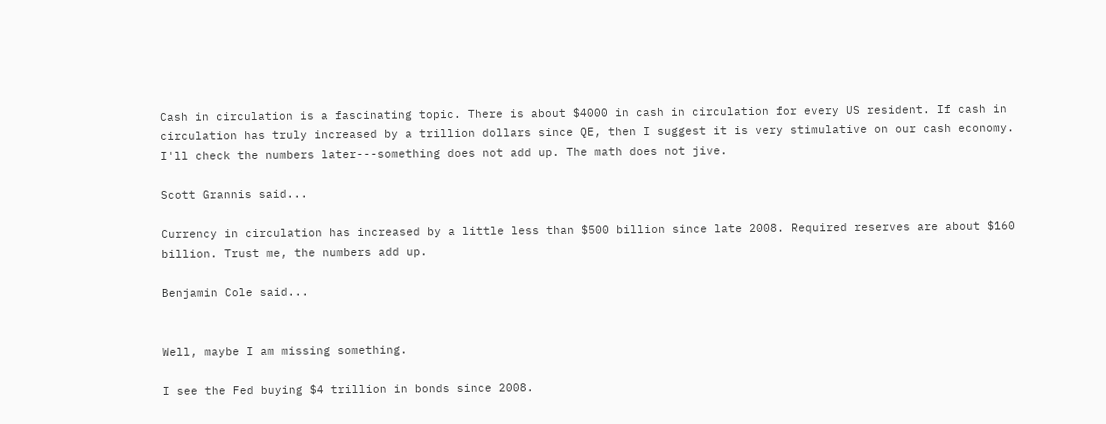Cash in circulation is a fascinating topic. There is about $4000 in cash in circulation for every US resident. If cash in circulation has truly increased by a trillion dollars since QE, then I suggest it is very stimulative on our cash economy.
I'll check the numbers later---something does not add up. The math does not jive.

Scott Grannis said...

Currency in circulation has increased by a little less than $500 billion since late 2008. Required reserves are about $160 billion. Trust me, the numbers add up.

Benjamin Cole said...


Well, maybe I am missing something.

I see the Fed buying $4 trillion in bonds since 2008.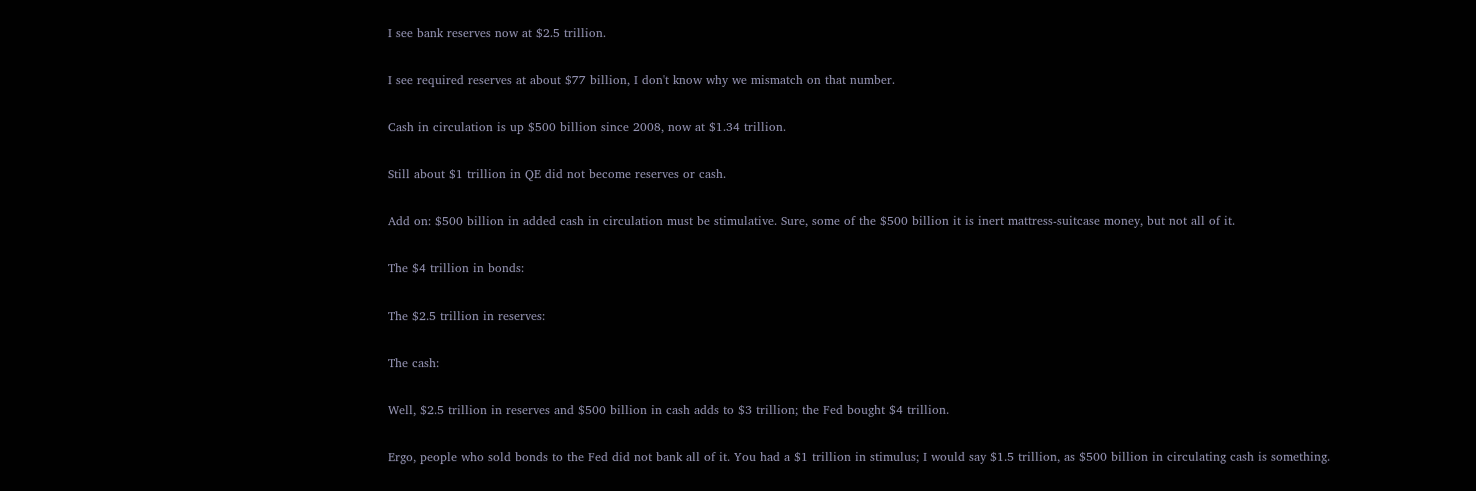I see bank reserves now at $2.5 trillion.

I see required reserves at about $77 billion, I don't know why we mismatch on that number.

Cash in circulation is up $500 billion since 2008, now at $1.34 trillion.

Still about $1 trillion in QE did not become reserves or cash.

Add on: $500 billion in added cash in circulation must be stimulative. Sure, some of the $500 billion it is inert mattress-suitcase money, but not all of it.

The $4 trillion in bonds:

The $2.5 trillion in reserves:

The cash:

Well, $2.5 trillion in reserves and $500 billion in cash adds to $3 trillion; the Fed bought $4 trillion.

Ergo, people who sold bonds to the Fed did not bank all of it. You had a $1 trillion in stimulus; I would say $1.5 trillion, as $500 billion in circulating cash is something.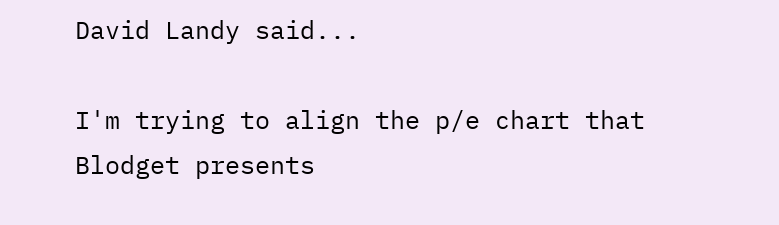David Landy said...

I'm trying to align the p/e chart that Blodget presents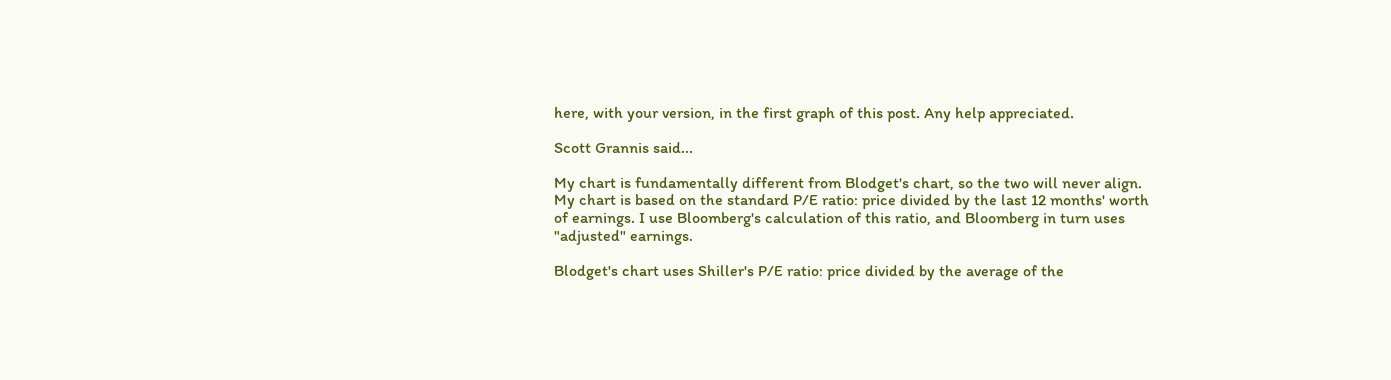here, with your version, in the first graph of this post. Any help appreciated.

Scott Grannis said...

My chart is fundamentally different from Blodget's chart, so the two will never align. My chart is based on the standard P/E ratio: price divided by the last 12 months' worth of earnings. I use Bloomberg's calculation of this ratio, and Bloomberg in turn uses "adjusted" earnings.

Blodget's chart uses Shiller's P/E ratio: price divided by the average of the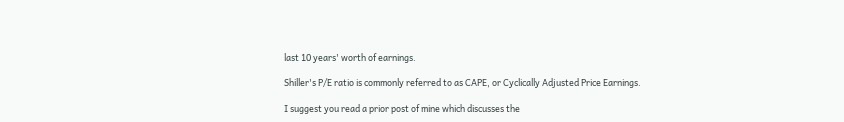last 10 years' worth of earnings.

Shiller's P/E ratio is commonly referred to as CAPE, or Cyclically Adjusted Price Earnings.

I suggest you read a prior post of mine which discusses the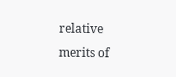relative merits of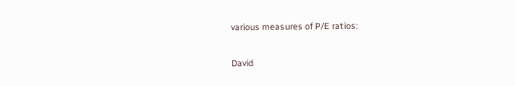various measures of P/E ratios:

David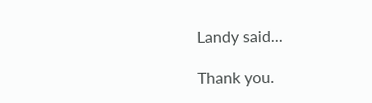Landy said...

Thank you.